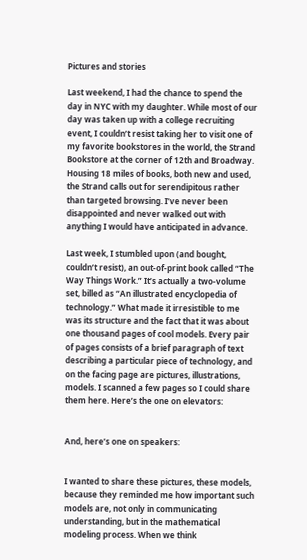Pictures and stories

Last weekend, I had the chance to spend the day in NYC with my daughter. While most of our day was taken up with a college recruiting event, I couldn’t resist taking her to visit one of my favorite bookstores in the world, the Strand Bookstore at the corner of 12th and Broadway. Housing 18 miles of books, both new and used, the Strand calls out for serendipitous rather than targeted browsing. I’ve never been disappointed and never walked out with anything I would have anticipated in advance.

Last week, I stumbled upon (and bought, couldn’t resist), an out-of-print book called “The Way Things Work.” It’s actually a two-volume set, billed as “An illustrated encyclopedia of technology.” What made it irresistible to me was its structure and the fact that it was about one thousand pages of cool models. Every pair of pages consists of a brief paragraph of text describing a particular piece of technology, and on the facing page are pictures, illustrations, models. I scanned a few pages so I could share them here. Here’s the one on elevators:


And, here’s one on speakers:


I wanted to share these pictures, these models, because they reminded me how important such models are, not only in communicating understanding, but in the mathematical modeling process. When we think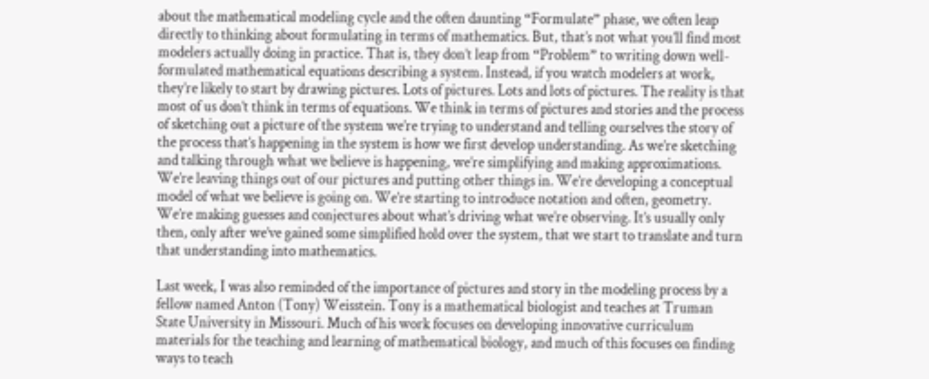about the mathematical modeling cycle and the often daunting “Formulate” phase, we often leap directly to thinking about formulating in terms of mathematics. But, that’s not what you’ll find most modelers actually doing in practice. That is, they don’t leap from “Problem” to writing down well-formulated mathematical equations describing a system. Instead, if you watch modelers at work, they’re likely to start by drawing pictures. Lots of pictures. Lots and lots of pictures. The reality is that most of us don’t think in terms of equations. We think in terms of pictures and stories and the process of sketching out a picture of the system we’re trying to understand and telling ourselves the story of the process that’s happening in the system is how we first develop understanding. As we’re sketching and talking through what we believe is happening, we’re simplifying and making approximations. We’re leaving things out of our pictures and putting other things in. We’re developing a conceptual model of what we believe is going on. We’re starting to introduce notation and often, geometry. We’re making guesses and conjectures about what’s driving what we’re observing. It’s usually only then, only after we’ve gained some simplified hold over the system, that we start to translate and turn that understanding into mathematics.

Last week, I was also reminded of the importance of pictures and story in the modeling process by a fellow named Anton (Tony) Weisstein. Tony is a mathematical biologist and teaches at Truman State University in Missouri. Much of his work focuses on developing innovative curriculum materials for the teaching and learning of mathematical biology, and much of this focuses on finding ways to teach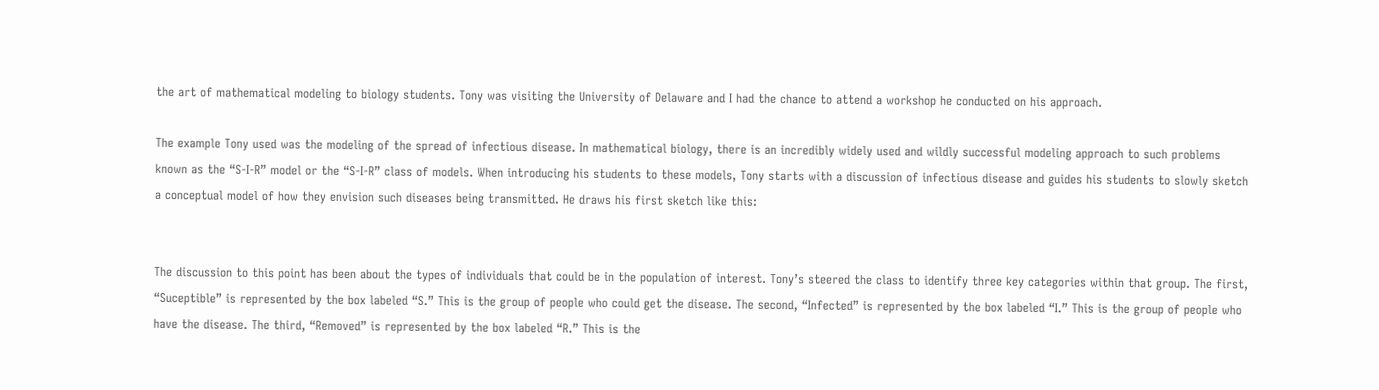the art of mathematical modeling to biology students. Tony was visiting the University of Delaware and I had the chance to attend a workshop he conducted on his approach.

The example Tony used was the modeling of the spread of infectious disease. In mathematical biology, there is an incredibly widely used and wildly successful modeling approach to such problems known as the “S-I-R” model or the “S-I-R” class of models. When introducing his students to these models, Tony starts with a discussion of infectious disease and guides his students to slowly sketch a conceptual model of how they envision such diseases being transmitted. He draws his first sketch like this:


The discussion to this point has been about the types of individuals that could be in the population of interest. Tony’s steered the class to identify three key categories within that group. The first, “Suceptible” is represented by the box labeled “S.” This is the group of people who could get the disease. The second, “Infected” is represented by the box labeled “I.” This is the group of people who have the disease. The third, “Removed” is represented by the box labeled “R.” This is the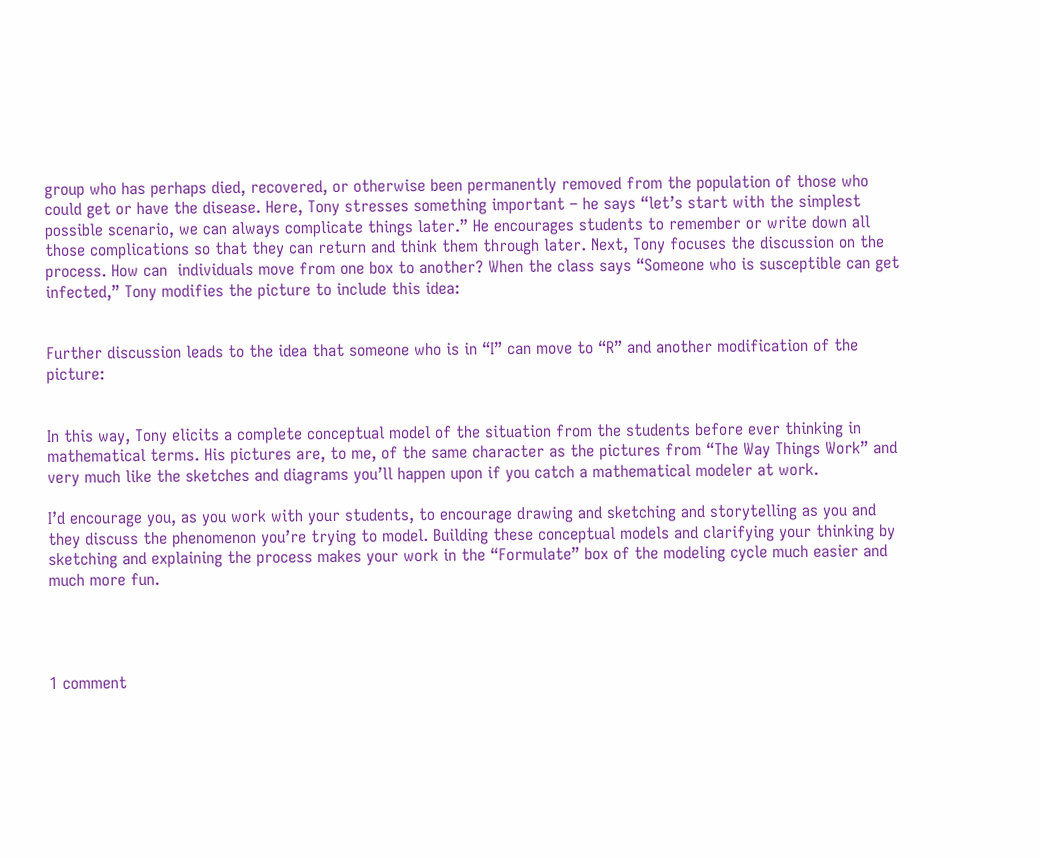group who has perhaps died, recovered, or otherwise been permanently removed from the population of those who could get or have the disease. Here, Tony stresses something important – he says “let’s start with the simplest possible scenario, we can always complicate things later.” He encourages students to remember or write down all those complications so that they can return and think them through later. Next, Tony focuses the discussion on the process. How can  individuals move from one box to another? When the class says “Someone who is susceptible can get infected,” Tony modifies the picture to include this idea:


Further discussion leads to the idea that someone who is in “I” can move to “R” and another modification of the picture:


In this way, Tony elicits a complete conceptual model of the situation from the students before ever thinking in mathematical terms. His pictures are, to me, of the same character as the pictures from “The Way Things Work” and very much like the sketches and diagrams you’ll happen upon if you catch a mathematical modeler at work.

I’d encourage you, as you work with your students, to encourage drawing and sketching and storytelling as you and they discuss the phenomenon you’re trying to model. Building these conceptual models and clarifying your thinking by sketching and explaining the process makes your work in the “Formulate” box of the modeling cycle much easier and much more fun.




1 comment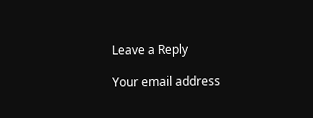Leave a Reply

Your email address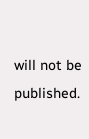will not be published.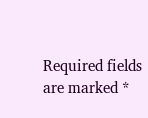Required fields are marked *